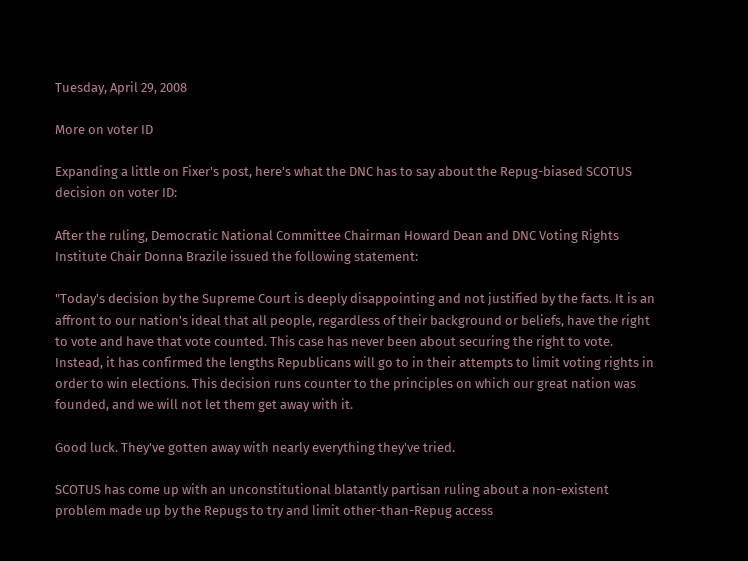Tuesday, April 29, 2008

More on voter ID

Expanding a little on Fixer's post, here's what the DNC has to say about the Repug-biased SCOTUS decision on voter ID:

After the ruling, Democratic National Committee Chairman Howard Dean and DNC Voting Rights Institute Chair Donna Brazile issued the following statement:

"Today's decision by the Supreme Court is deeply disappointing and not justified by the facts. It is an affront to our nation's ideal that all people, regardless of their background or beliefs, have the right to vote and have that vote counted. This case has never been about securing the right to vote. Instead, it has confirmed the lengths Republicans will go to in their attempts to limit voting rights in order to win elections. This decision runs counter to the principles on which our great nation was founded, and we will not let them get away with it.

Good luck. They've gotten away with nearly everything they've tried.

SCOTUS has come up with an unconstitutional blatantly partisan ruling about a non-existent problem made up by the Repugs to try and limit other-than-Repug access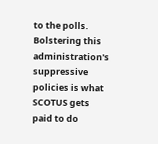to the polls. Bolstering this administration's suppressive policies is what SCOTUS gets paid to do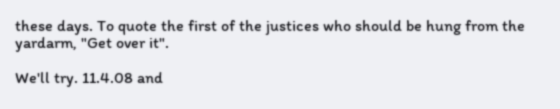these days. To quote the first of the justices who should be hung from the yardarm, "Get over it".

We'll try. 11.4.08 and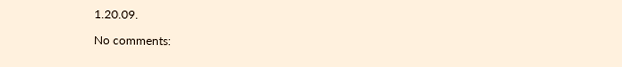1.20.09.

No comments: